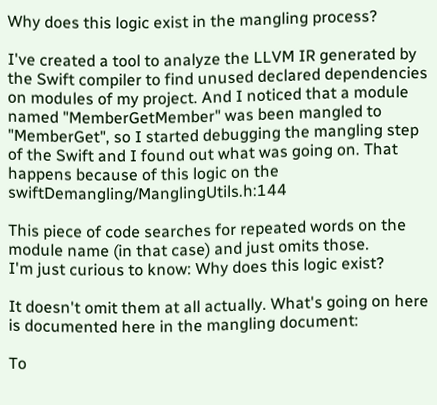Why does this logic exist in the mangling process?

I've created a tool to analyze the LLVM IR generated by the Swift compiler to find unused declared dependencies on modules of my project. And I noticed that a module named "MemberGetMember" was been mangled to "MemberGet", so I started debugging the mangling step of the Swift and I found out what was going on. That happens because of this logic on the swiftDemangling/ManglingUtils.h:144

This piece of code searches for repeated words on the module name (in that case) and just omits those.
I'm just curious to know: Why does this logic exist?

It doesn't omit them at all actually. What's going on here is documented here in the mangling document:

To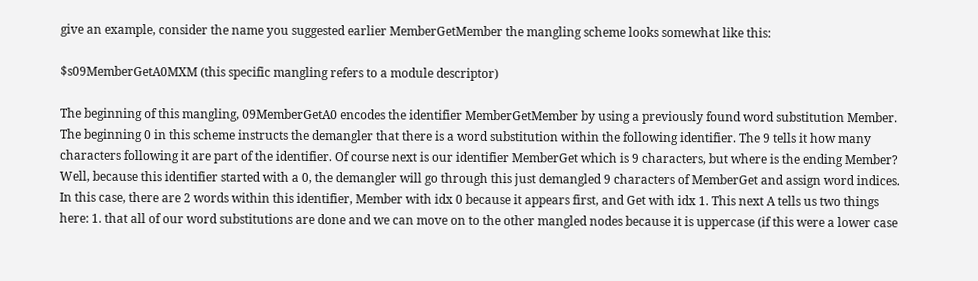give an example, consider the name you suggested earlier MemberGetMember the mangling scheme looks somewhat like this:

$s09MemberGetA0MXM (this specific mangling refers to a module descriptor)

The beginning of this mangling, 09MemberGetA0 encodes the identifier MemberGetMember by using a previously found word substitution Member. The beginning 0 in this scheme instructs the demangler that there is a word substitution within the following identifier. The 9 tells it how many characters following it are part of the identifier. Of course next is our identifier MemberGet which is 9 characters, but where is the ending Member? Well, because this identifier started with a 0, the demangler will go through this just demangled 9 characters of MemberGet and assign word indices. In this case, there are 2 words within this identifier, Member with idx 0 because it appears first, and Get with idx 1. This next A tells us two things here: 1. that all of our word substitutions are done and we can move on to the other mangled nodes because it is uppercase (if this were a lower case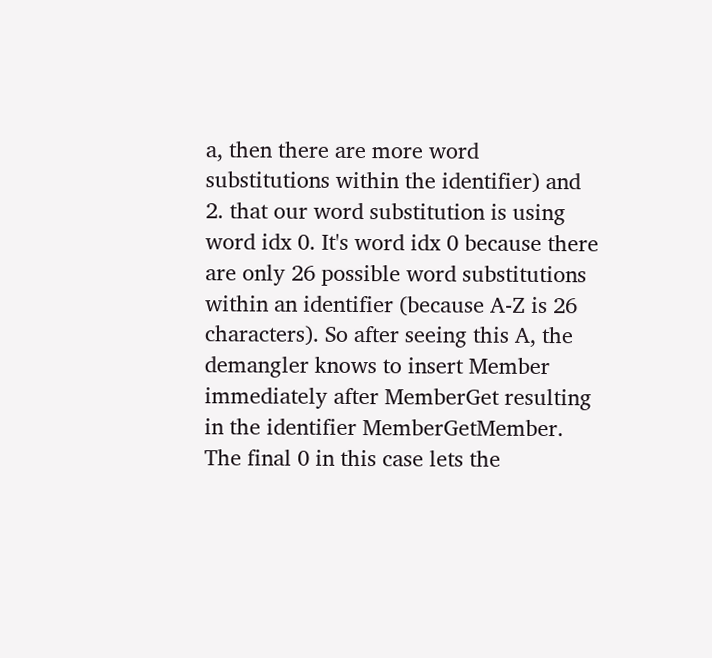a, then there are more word substitutions within the identifier) and 2. that our word substitution is using word idx 0. It's word idx 0 because there are only 26 possible word substitutions within an identifier (because A-Z is 26 characters). So after seeing this A, the demangler knows to insert Member immediately after MemberGet resulting in the identifier MemberGetMember. The final 0 in this case lets the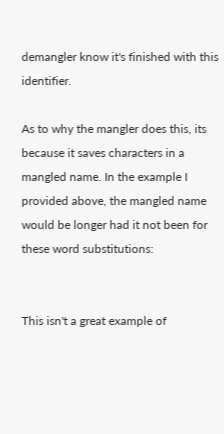demangler know it's finished with this identifier.

As to why the mangler does this, its because it saves characters in a mangled name. In the example I provided above, the mangled name would be longer had it not been for these word substitutions:


This isn't a great example of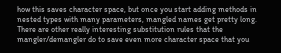how this saves character space, but once you start adding methods in nested types with many parameters, mangled names get pretty long. There are other really interesting substitution rules that the mangler/demangler do to save even more character space that you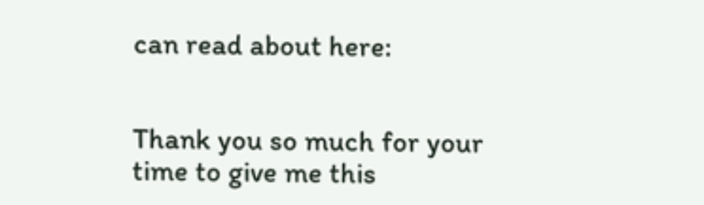can read about here:


Thank you so much for your time to give me this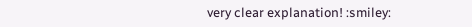very clear explanation! :smiley: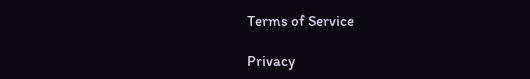Terms of Service

Privacy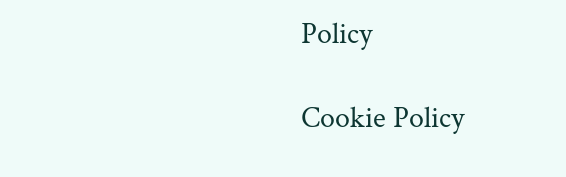Policy

Cookie Policy